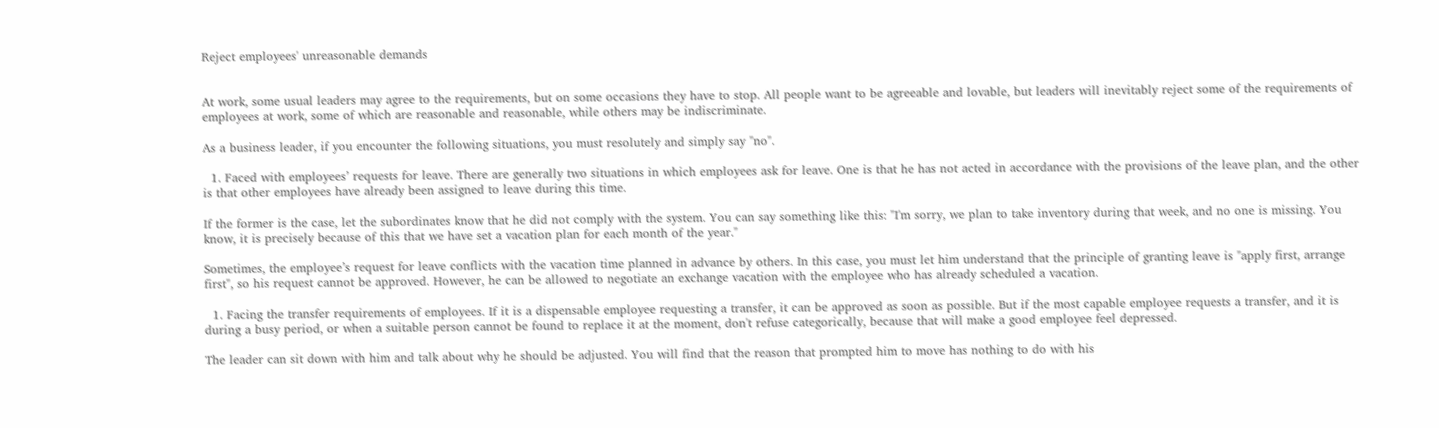Reject employees' unreasonable demands


At work, some usual leaders may agree to the requirements, but on some occasions they have to stop. All people want to be agreeable and lovable, but leaders will inevitably reject some of the requirements of employees at work, some of which are reasonable and reasonable, while others may be indiscriminate.

As a business leader, if you encounter the following situations, you must resolutely and simply say "no".

  1. Faced with employees’ requests for leave. There are generally two situations in which employees ask for leave. One is that he has not acted in accordance with the provisions of the leave plan, and the other is that other employees have already been assigned to leave during this time.

If the former is the case, let the subordinates know that he did not comply with the system. You can say something like this: "I'm sorry, we plan to take inventory during that week, and no one is missing. You know, it is precisely because of this that we have set a vacation plan for each month of the year."

Sometimes, the employee’s request for leave conflicts with the vacation time planned in advance by others. In this case, you must let him understand that the principle of granting leave is "apply first, arrange first", so his request cannot be approved. However, he can be allowed to negotiate an exchange vacation with the employee who has already scheduled a vacation.

  1. Facing the transfer requirements of employees. If it is a dispensable employee requesting a transfer, it can be approved as soon as possible. But if the most capable employee requests a transfer, and it is during a busy period, or when a suitable person cannot be found to replace it at the moment, don't refuse categorically, because that will make a good employee feel depressed.

The leader can sit down with him and talk about why he should be adjusted. You will find that the reason that prompted him to move has nothing to do with his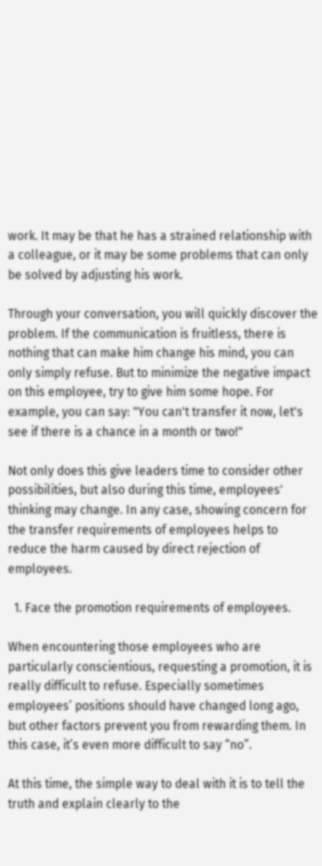work. It may be that he has a strained relationship with a colleague, or it may be some problems that can only be solved by adjusting his work.

Through your conversation, you will quickly discover the problem. If the communication is fruitless, there is nothing that can make him change his mind, you can only simply refuse. But to minimize the negative impact on this employee, try to give him some hope. For example, you can say: "You can't transfer it now, let's see if there is a chance in a month or two!"

Not only does this give leaders time to consider other possibilities, but also during this time, employees' thinking may change. In any case, showing concern for the transfer requirements of employees helps to reduce the harm caused by direct rejection of employees.

  1. Face the promotion requirements of employees.

When encountering those employees who are particularly conscientious, requesting a promotion, it is really difficult to refuse. Especially sometimes employees’ positions should have changed long ago, but other factors prevent you from rewarding them. In this case, it’s even more difficult to say “no”.

At this time, the simple way to deal with it is to tell the truth and explain clearly to the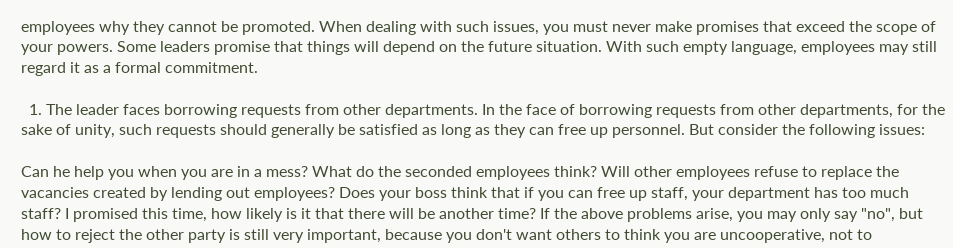employees why they cannot be promoted. When dealing with such issues, you must never make promises that exceed the scope of your powers. Some leaders promise that things will depend on the future situation. With such empty language, employees may still regard it as a formal commitment.

  1. The leader faces borrowing requests from other departments. In the face of borrowing requests from other departments, for the sake of unity, such requests should generally be satisfied as long as they can free up personnel. But consider the following issues:

Can he help you when you are in a mess? What do the seconded employees think? Will other employees refuse to replace the vacancies created by lending out employees? Does your boss think that if you can free up staff, your department has too much staff? I promised this time, how likely is it that there will be another time? If the above problems arise, you may only say "no", but how to reject the other party is still very important, because you don't want others to think you are uncooperative, not to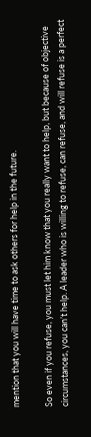mention that you will have time to ask others for help in the future.

So even if you refuse, you must let him know that you really want to help, but because of objective circumstances, you can’t help. A leader who is willing to refuse, can refuse, and will refuse is a perfect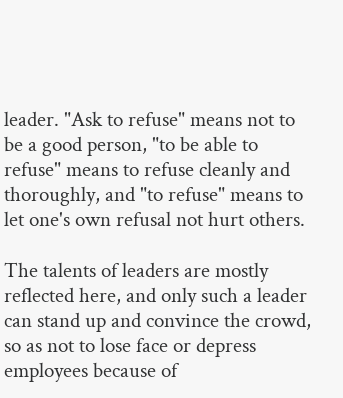leader. "Ask to refuse" means not to be a good person, "to be able to refuse" means to refuse cleanly and thoroughly, and "to refuse" means to let one's own refusal not hurt others.

The talents of leaders are mostly reflected here, and only such a leader can stand up and convince the crowd, so as not to lose face or depress employees because of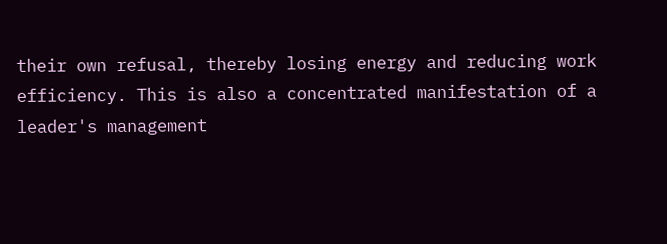their own refusal, thereby losing energy and reducing work efficiency. This is also a concentrated manifestation of a leader's management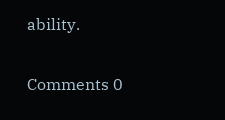ability.

Comments 0